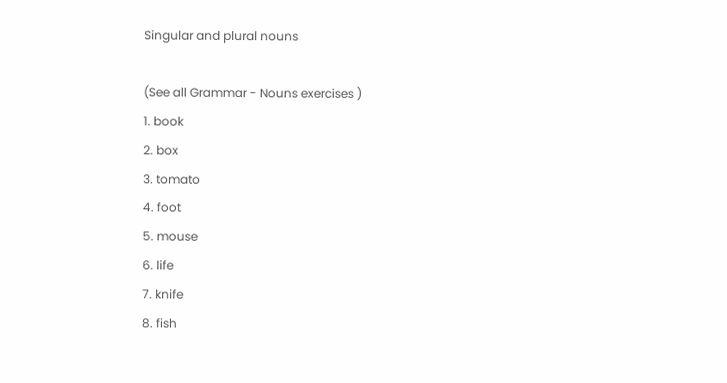Singular and plural nouns

(See all Grammar - Nouns exercises )
1. book
2. box
3. tomato
4. foot
5. mouse
6. life
7. knife
8. fish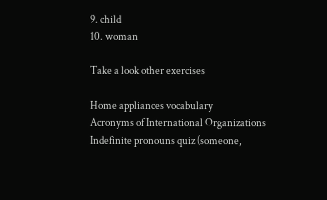9. child
10. woman

Take a look other exercises

Home appliances vocabulary
Acronyms of International Organizations
Indefinite pronouns quiz (someone,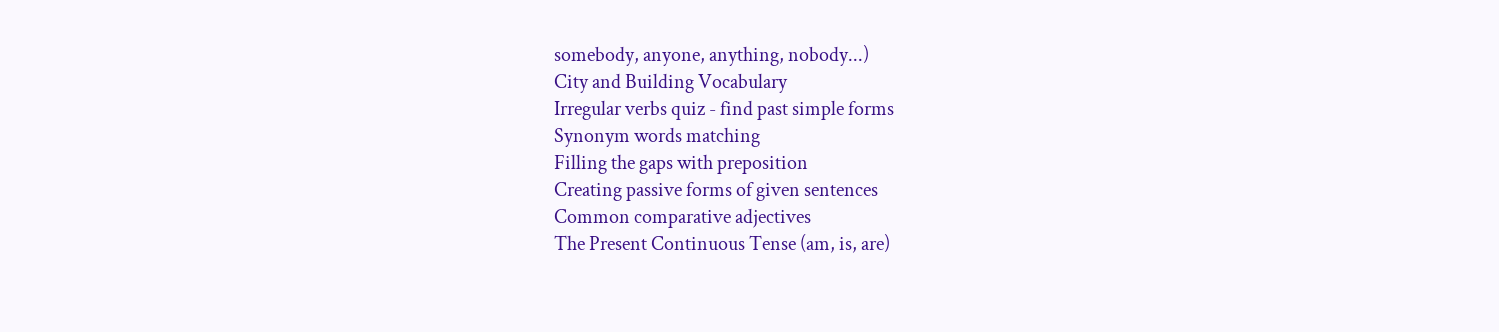somebody, anyone, anything, nobody...)
City and Building Vocabulary
Irregular verbs quiz - find past simple forms
Synonym words matching
Filling the gaps with preposition
Creating passive forms of given sentences
Common comparative adjectives
The Present Continuous Tense (am, is, are)